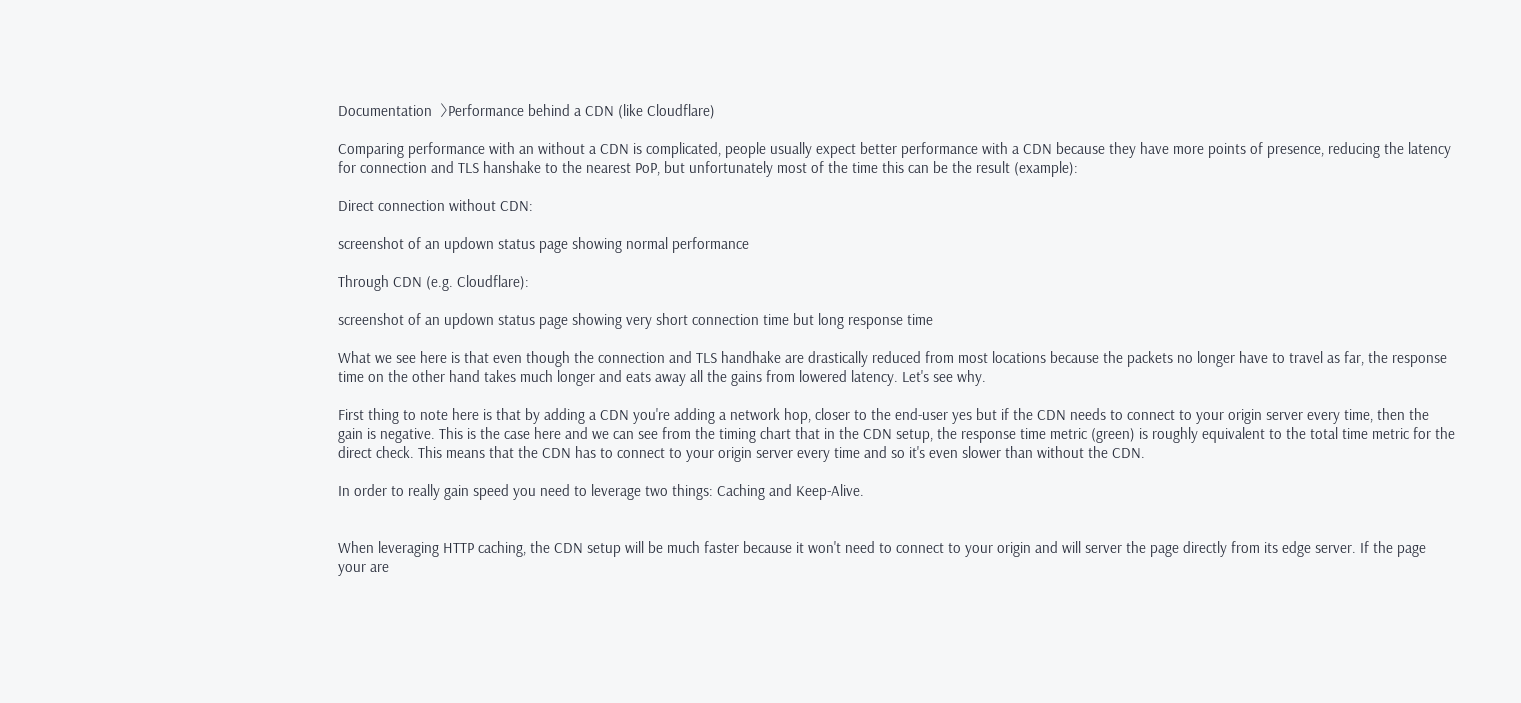Documentation  〉Performance behind a CDN (like Cloudflare)

Comparing performance with an without a CDN is complicated, people usually expect better performance with a CDN because they have more points of presence, reducing the latency for connection and TLS hanshake to the nearest PoP, but unfortunately most of the time this can be the result (example):

Direct connection without CDN:

screenshot of an updown status page showing normal performance

Through CDN (e.g. Cloudflare):

screenshot of an updown status page showing very short connection time but long response time

What we see here is that even though the connection and TLS handhake are drastically reduced from most locations because the packets no longer have to travel as far, the response time on the other hand takes much longer and eats away all the gains from lowered latency. Let's see why.

First thing to note here is that by adding a CDN you're adding a network hop, closer to the end-user yes but if the CDN needs to connect to your origin server every time, then the gain is negative. This is the case here and we can see from the timing chart that in the CDN setup, the response time metric (green) is roughly equivalent to the total time metric for the direct check. This means that the CDN has to connect to your origin server every time and so it's even slower than without the CDN.

In order to really gain speed you need to leverage two things: Caching and Keep-Alive.


When leveraging HTTP caching, the CDN setup will be much faster because it won't need to connect to your origin and will server the page directly from its edge server. If the page your are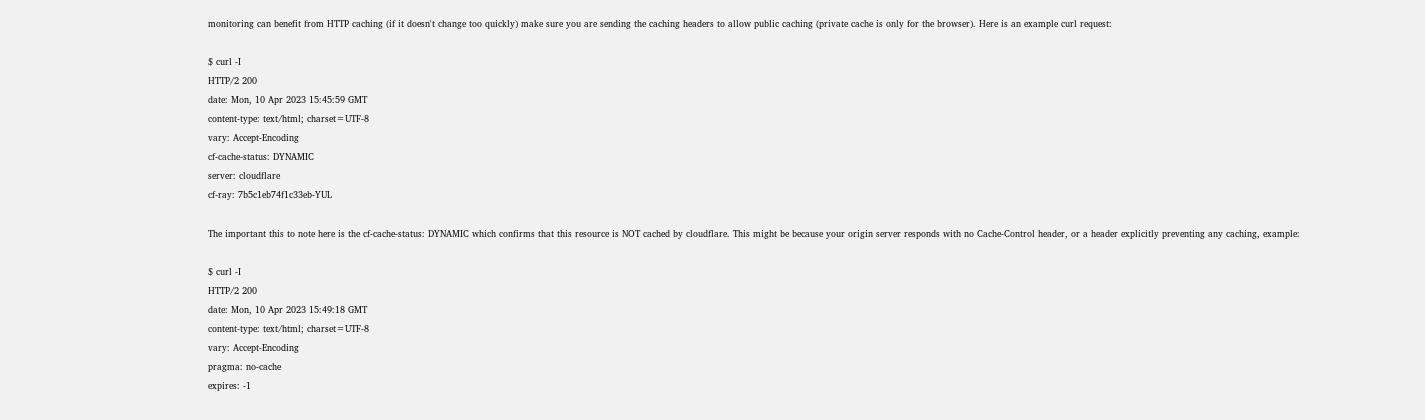monitoring can benefit from HTTP caching (if it doesn't change too quickly) make sure you are sending the caching headers to allow public caching (private cache is only for the browser). Here is an example curl request:

$ curl -I
HTTP/2 200
date: Mon, 10 Apr 2023 15:45:59 GMT
content-type: text/html; charset=UTF-8
vary: Accept-Encoding
cf-cache-status: DYNAMIC
server: cloudflare
cf-ray: 7b5c1eb74f1c33eb-YUL

The important this to note here is the cf-cache-status: DYNAMIC which confirms that this resource is NOT cached by cloudflare. This might be because your origin server responds with no Cache-Control header, or a header explicitly preventing any caching, example:

$ curl -I
HTTP/2 200
date: Mon, 10 Apr 2023 15:49:18 GMT
content-type: text/html; charset=UTF-8
vary: Accept-Encoding
pragma: no-cache
expires: -1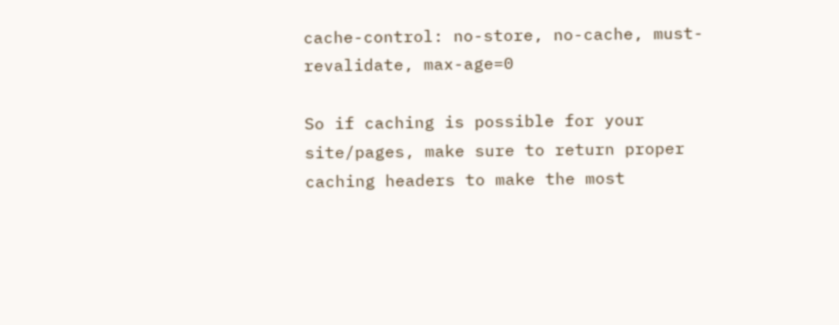cache-control: no-store, no-cache, must-revalidate, max-age=0

So if caching is possible for your site/pages, make sure to return proper caching headers to make the most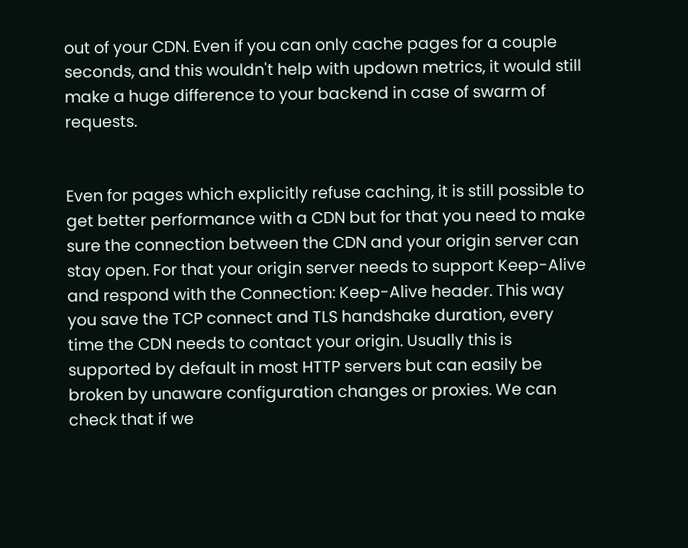out of your CDN. Even if you can only cache pages for a couple seconds, and this wouldn't help with updown metrics, it would still make a huge difference to your backend in case of swarm of requests.


Even for pages which explicitly refuse caching, it is still possible to get better performance with a CDN but for that you need to make sure the connection between the CDN and your origin server can stay open. For that your origin server needs to support Keep-Alive and respond with the Connection: Keep-Alive header. This way you save the TCP connect and TLS handshake duration, every time the CDN needs to contact your origin. Usually this is supported by default in most HTTP servers but can easily be broken by unaware configuration changes or proxies. We can check that if we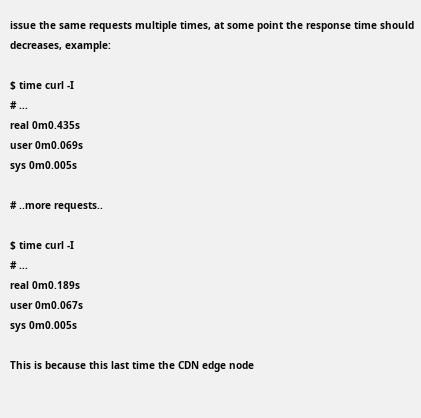issue the same requests multiple times, at some point the response time should decreases, example:

$ time curl -I
# ...
real 0m0.435s
user 0m0.069s
sys 0m0.005s

# ..more requests..

$ time curl -I
# ...
real 0m0.189s
user 0m0.067s
sys 0m0.005s

This is because this last time the CDN edge node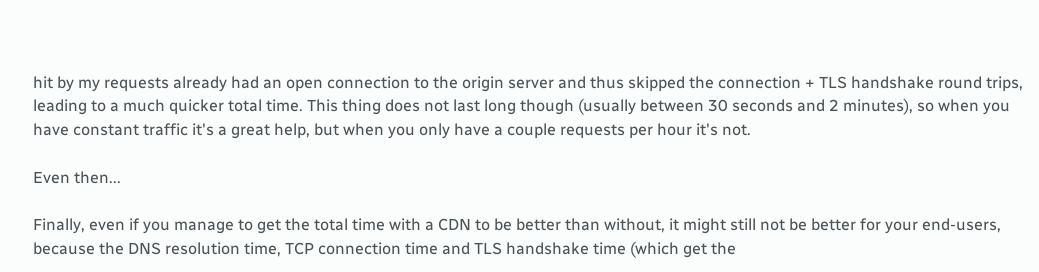hit by my requests already had an open connection to the origin server and thus skipped the connection + TLS handshake round trips, leading to a much quicker total time. This thing does not last long though (usually between 30 seconds and 2 minutes), so when you have constant traffic it's a great help, but when you only have a couple requests per hour it's not.

Even then...

Finally, even if you manage to get the total time with a CDN to be better than without, it might still not be better for your end-users, because the DNS resolution time, TCP connection time and TLS handshake time (which get the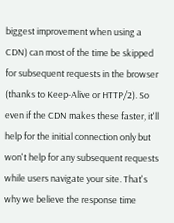biggest improvement when using a CDN) can most of the time be skipped for subsequent requests in the browser (thanks to Keep-Alive or HTTP/2). So even if the CDN makes these faster, it'll help for the initial connection only but won't help for any subsequent requests while users navigate your site. That's why we believe the response time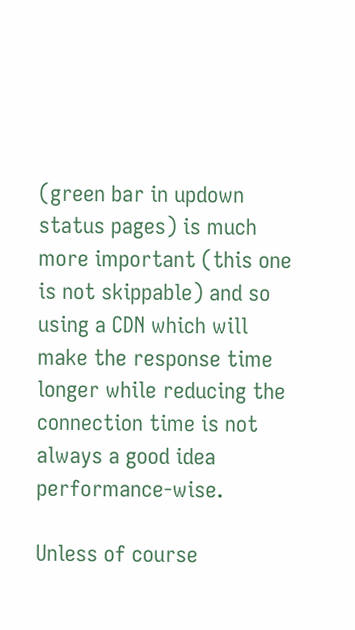(green bar in updown status pages) is much more important (this one is not skippable) and so using a CDN which will make the response time longer while reducing the connection time is not always a good idea performance-wise.

Unless of course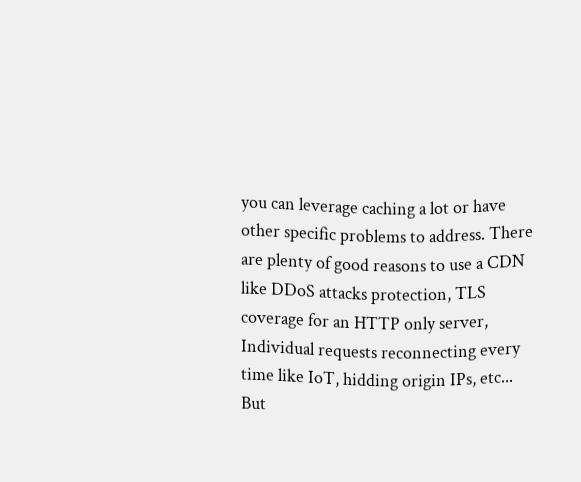you can leverage caching a lot or have other specific problems to address. There are plenty of good reasons to use a CDN like DDoS attacks protection, TLS coverage for an HTTP only server, Individual requests reconnecting every time like IoT, hidding origin IPs, etc... But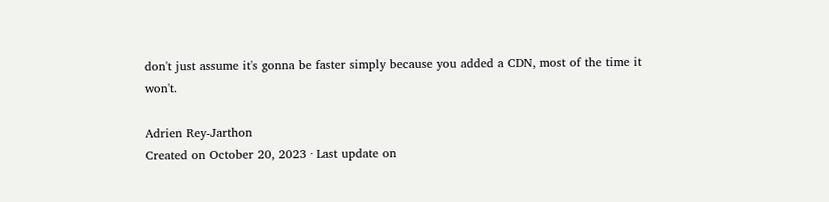don't just assume it's gonna be faster simply because you added a CDN, most of the time it won't.

Adrien Rey-Jarthon
Created on October 20, 2023 · Last update on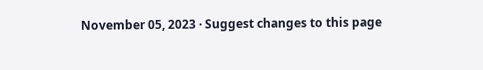November 05, 2023 · Suggest changes to this page